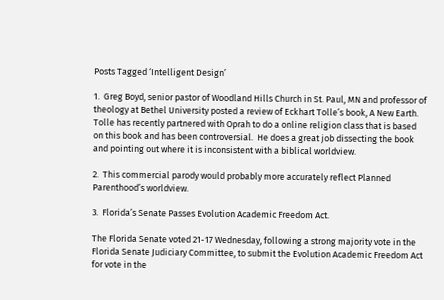Posts Tagged ‘Intelligent Design’

1.  Greg Boyd, senior pastor of Woodland Hills Church in St. Paul, MN and professor of theology at Bethel University posted a review of Eckhart Tolle’s book, A New Earth.  Tolle has recently partnered with Oprah to do a online religion class that is based on this book and has been controversial.  He does a great job dissecting the book and pointing out where it is inconsistent with a biblical worldview.

2.  This commercial parody would probably more accurately reflect Planned Parenthood’s worldview.

3.  Florida’s Senate Passes Evolution Academic Freedom Act.

The Florida Senate voted 21-17 Wednesday, following a strong majority vote in the Florida Senate Judiciary Committee, to submit the Evolution Academic Freedom Act for vote in the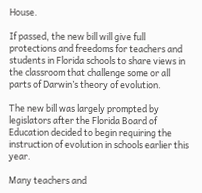House.

If passed, the new bill will give full protections and freedoms for teachers and students in Florida schools to share views in the classroom that challenge some or all parts of Darwin’s theory of evolution.

The new bill was largely prompted by legislators after the Florida Board of Education decided to begin requiring the instruction of evolution in schools earlier this year.

Many teachers and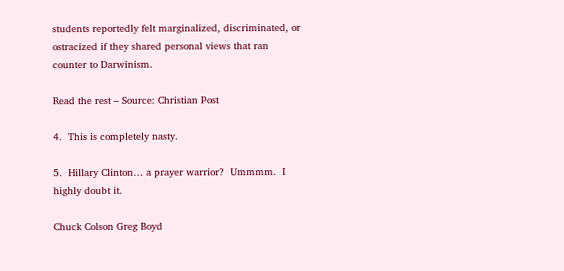students reportedly felt marginalized, discriminated, or ostracized if they shared personal views that ran counter to Darwinism.

Read the rest – Source: Christian Post

4.  This is completely nasty.

5.  Hillary Clinton… a prayer warrior?  Ummmm.  I highly doubt it.

Chuck Colson Greg Boyd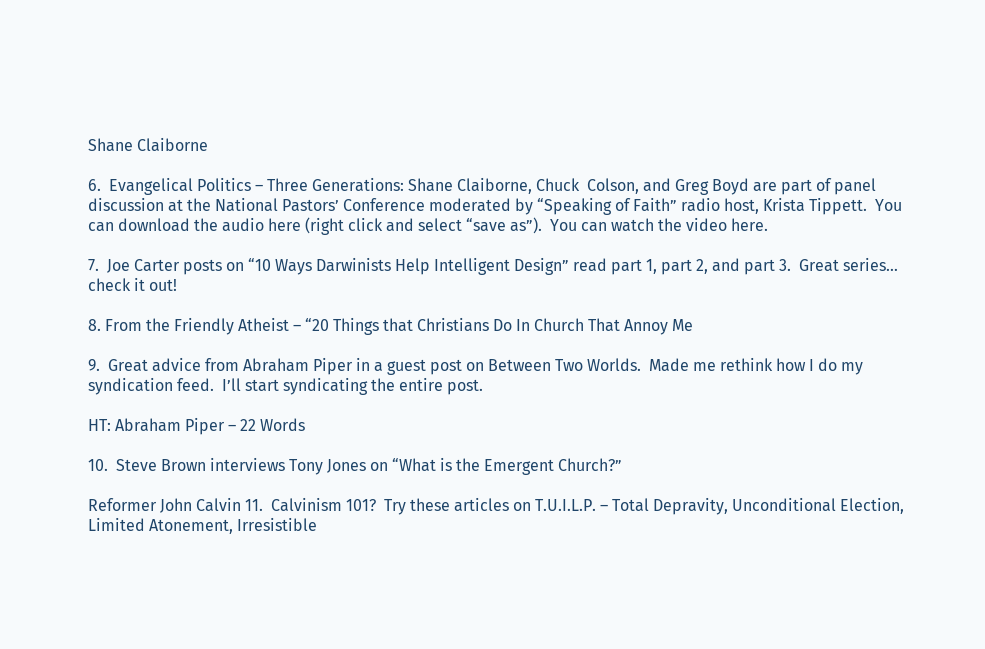Shane Claiborne

6.  Evangelical Politics – Three Generations: Shane Claiborne, Chuck  Colson, and Greg Boyd are part of panel discussion at the National Pastors’ Conference moderated by “Speaking of Faith” radio host, Krista Tippett.  You can download the audio here (right click and select “save as”).  You can watch the video here.

7.  Joe Carter posts on “10 Ways Darwinists Help Intelligent Design” read part 1, part 2, and part 3.  Great series… check it out!

8. From the Friendly Atheist – “20 Things that Christians Do In Church That Annoy Me

9.  Great advice from Abraham Piper in a guest post on Between Two Worlds.  Made me rethink how I do my syndication feed.  I’ll start syndicating the entire post.

HT: Abraham Piper – 22 Words

10.  Steve Brown interviews Tony Jones on “What is the Emergent Church?”

Reformer John Calvin 11.  Calvinism 101?  Try these articles on T.U.I.L.P. – Total Depravity, Unconditional Election, Limited Atonement, Irresistible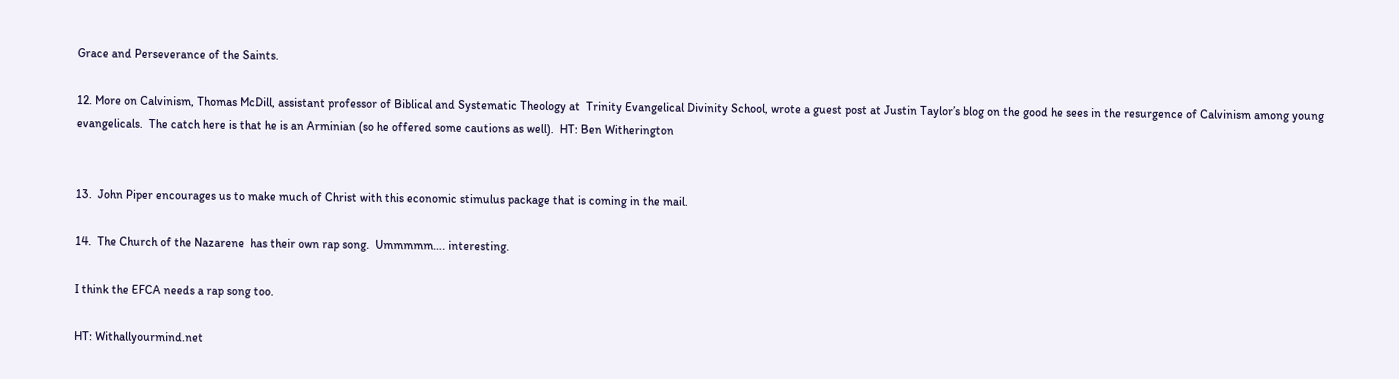Grace and Perseverance of the Saints.

12. More on Calvinism, Thomas McDill, assistant professor of Biblical and Systematic Theology at  Trinity Evangelical Divinity School, wrote a guest post at Justin Taylor’s blog on the good he sees in the resurgence of Calvinism among young evangelicals.  The catch here is that he is an Arminian (so he offered some cautions as well).  HT: Ben Witherington


13.  John Piper encourages us to make much of Christ with this economic stimulus package that is coming in the mail.

14.  The Church of the Nazarene  has their own rap song.  Ummmmm…. interesting.

I think the EFCA needs a rap song too.

HT: Withallyourmind.net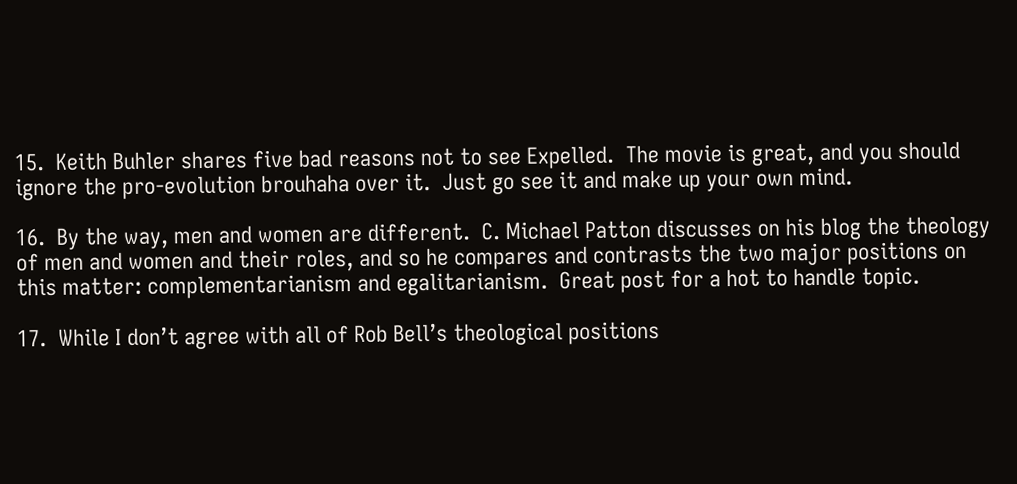15.  Keith Buhler shares five bad reasons not to see Expelled.  The movie is great, and you should ignore the pro-evolution brouhaha over it.  Just go see it and make up your own mind.

16.  By the way, men and women are different.  C. Michael Patton discusses on his blog the theology of men and women and their roles, and so he compares and contrasts the two major positions on this matter: complementarianism and egalitarianism.  Great post for a hot to handle topic.

17.  While I don’t agree with all of Rob Bell’s theological positions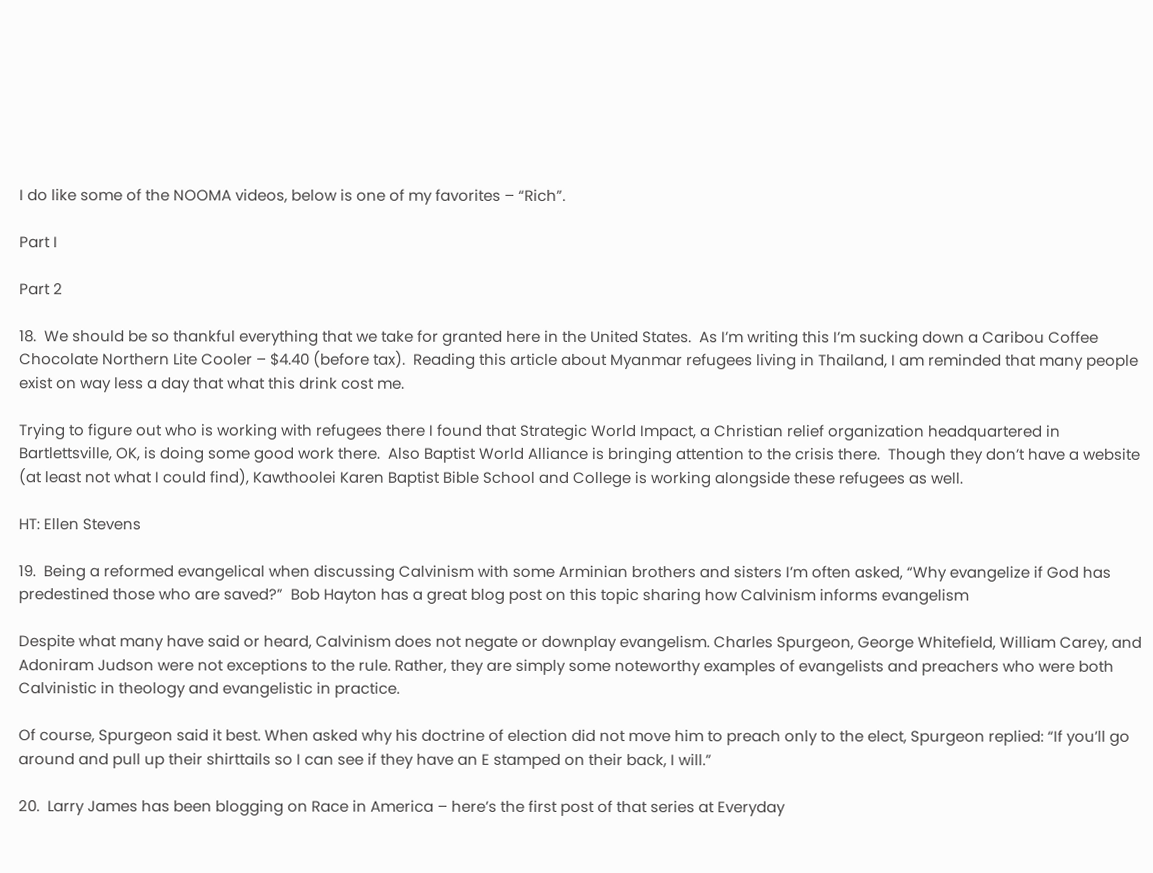I do like some of the NOOMA videos, below is one of my favorites – “Rich”.

Part I

Part 2

18.  We should be so thankful everything that we take for granted here in the United States.  As I’m writing this I’m sucking down a Caribou Coffee Chocolate Northern Lite Cooler – $4.40 (before tax).  Reading this article about Myanmar refugees living in Thailand, I am reminded that many people exist on way less a day that what this drink cost me.

Trying to figure out who is working with refugees there I found that Strategic World Impact, a Christian relief organization headquartered in Bartlettsville, OK, is doing some good work there.  Also Baptist World Alliance is bringing attention to the crisis there.  Though they don’t have a website (at least not what I could find), Kawthoolei Karen Baptist Bible School and College is working alongside these refugees as well.

HT: Ellen Stevens

19.  Being a reformed evangelical when discussing Calvinism with some Arminian brothers and sisters I’m often asked, “Why evangelize if God has predestined those who are saved?”  Bob Hayton has a great blog post on this topic sharing how Calvinism informs evangelism

Despite what many have said or heard, Calvinism does not negate or downplay evangelism. Charles Spurgeon, George Whitefield, William Carey, and Adoniram Judson were not exceptions to the rule. Rather, they are simply some noteworthy examples of evangelists and preachers who were both Calvinistic in theology and evangelistic in practice.

Of course, Spurgeon said it best. When asked why his doctrine of election did not move him to preach only to the elect, Spurgeon replied: “If you’ll go around and pull up their shirttails so I can see if they have an E stamped on their back, I will.”

20.  Larry James has been blogging on Race in America – here’s the first post of that series at Everyday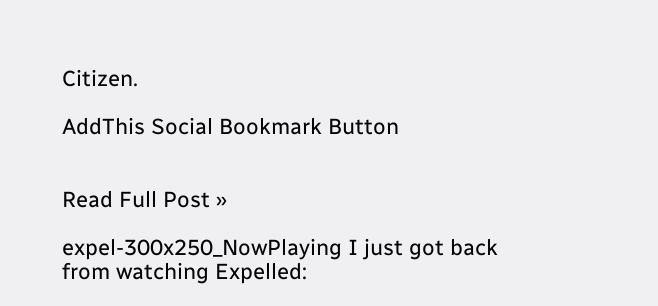Citizen.

AddThis Social Bookmark Button


Read Full Post »

expel-300x250_NowPlaying I just got back from watching Expelled: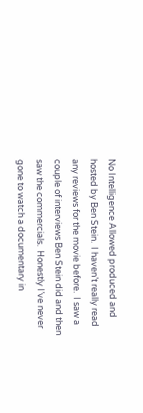No Intelligence Allowed produced and hosted by Ben Stein.  I haven’t really read any reviews for the movie before.  I saw a couple of interviews Ben Stein did and then saw the commercials.  Honestly I’ve never gone to watch a documentary in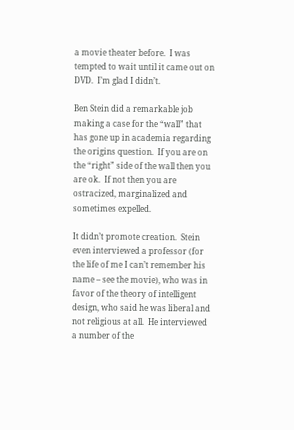a movie theater before.  I was tempted to wait until it came out on DVD.  I’m glad I didn’t.

Ben Stein did a remarkable job making a case for the “wall” that has gone up in academia regarding the origins question.  If you are on the “right” side of the wall then you are ok.  If not then you are ostracized, marginalized and sometimes expelled.

It didn’t promote creation.  Stein even interviewed a professor (for the life of me I can’t remember his name – see the movie), who was in favor of the theory of intelligent design, who said he was liberal and not religious at all.  He interviewed a number of the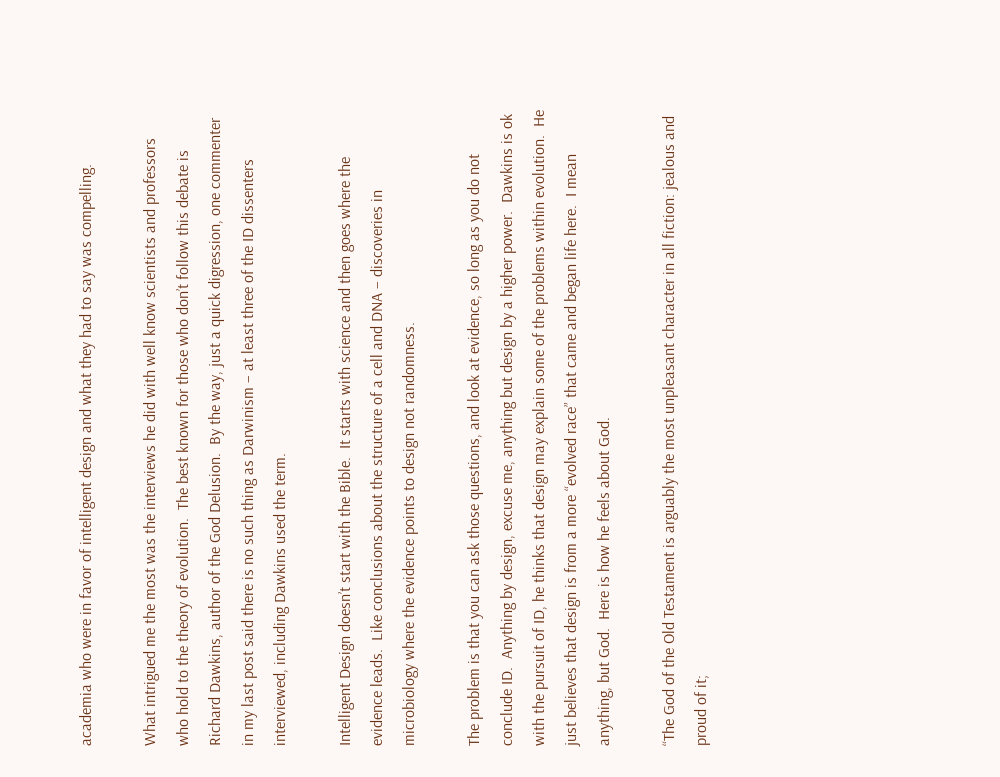academia who were in favor of intelligent design and what they had to say was compelling.

What intrigued me the most was the interviews he did with well know scientists and professors who hold to the theory of evolution.  The best known for those who don’t follow this debate is Richard Dawkins, author of the God Delusion.  By the way, just a quick digression, one commenter in my last post said there is no such thing as Darwinism – at least three of the ID dissenters interviewed, including Dawkins used the term.

Intelligent Design doesn’t start with the Bible.  It starts with science and then goes where the evidence leads.  Like conclusions about the structure of a cell and DNA – discoveries in microbiology where the evidence points to design not randomness.

The problem is that you can ask those questions, and look at evidence, so long as you do not conclude ID.  Anything by design, excuse me, anything but design by a higher power.  Dawkins is ok with the pursuit of ID, he thinks that design may explain some of the problems within evolution.  He just believes that design is from a more “evolved race” that came and began life here.  I mean anything, but God.  Here is how he feels about God.

“The God of the Old Testament is arguably the most unpleasant character in all fiction: jealous and proud of it;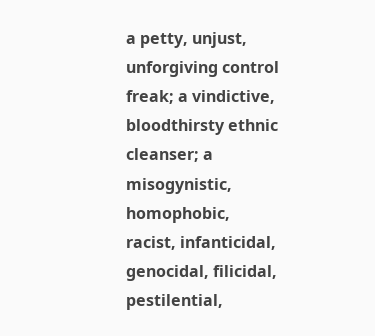a petty, unjust, unforgiving control freak; a vindictive, bloodthirsty ethnic cleanser; a misogynistic, homophobic, racist, infanticidal, genocidal, filicidal, pestilential,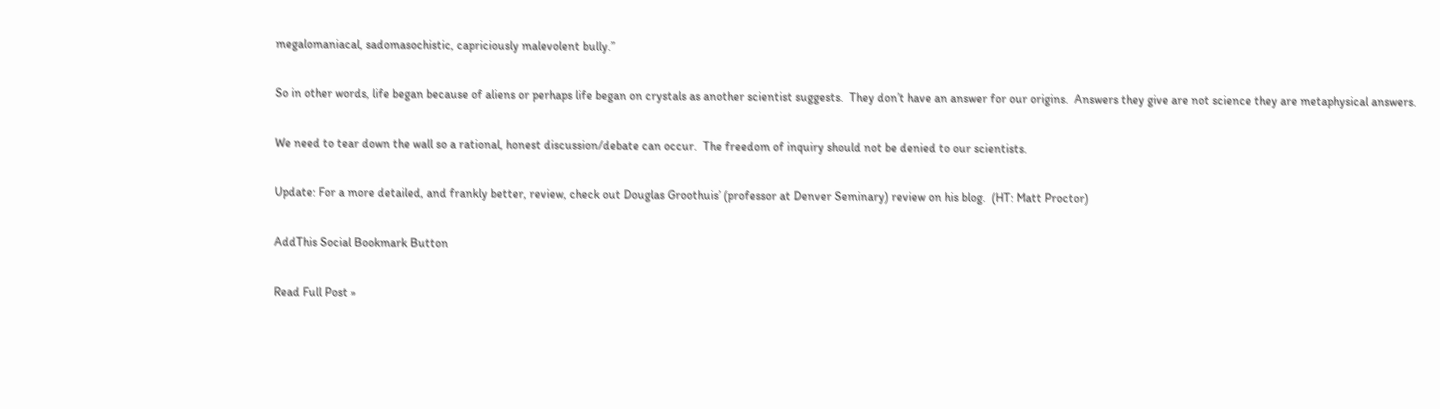megalomaniacal, sadomasochistic, capriciously malevolent bully.”

So in other words, life began because of aliens or perhaps life began on crystals as another scientist suggests.  They don’t have an answer for our origins.  Answers they give are not science they are metaphysical answers.

We need to tear down the wall so a rational, honest discussion/debate can occur.  The freedom of inquiry should not be denied to our scientists.

Update: For a more detailed, and frankly better, review, check out Douglas Groothuis’ (professor at Denver Seminary) review on his blog.  (HT: Matt Proctor)

AddThis Social Bookmark Button

Read Full Post »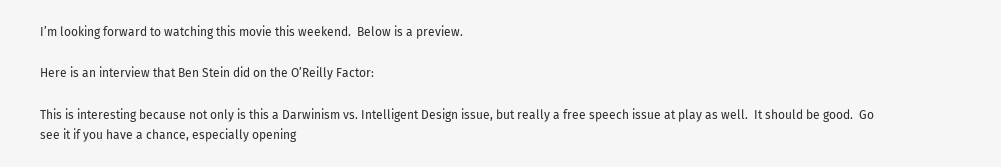I’m looking forward to watching this movie this weekend.  Below is a preview.

Here is an interview that Ben Stein did on the O’Reilly Factor:

This is interesting because not only is this a Darwinism vs. Intelligent Design issue, but really a free speech issue at play as well.  It should be good.  Go see it if you have a chance, especially opening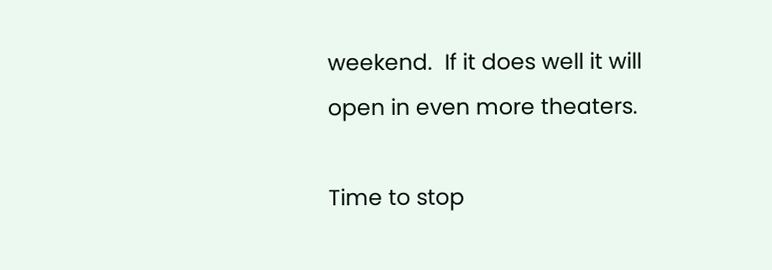weekend.  If it does well it will open in even more theaters.

Time to stop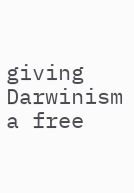giving Darwinism a free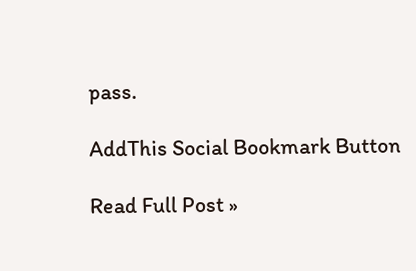pass.

AddThis Social Bookmark Button

Read Full Post »